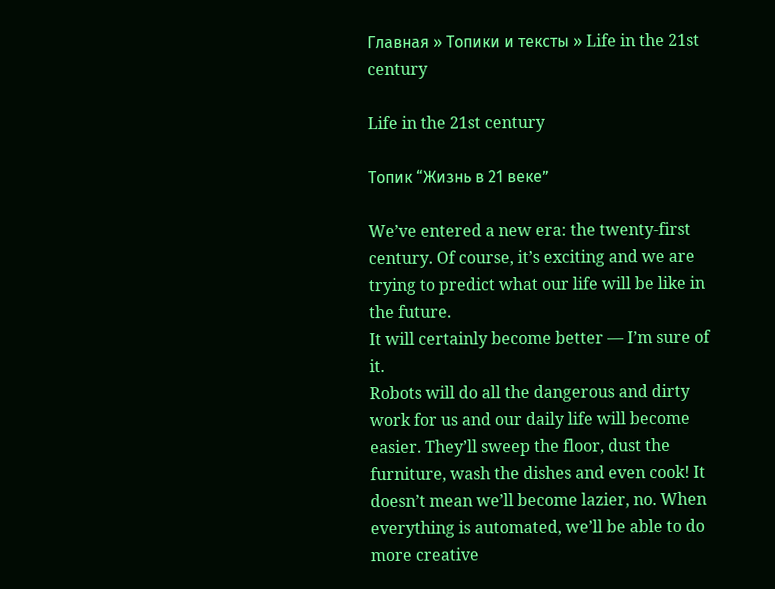Главная » Топики и тексты » Life in the 21st century

Life in the 21st century

Топик “Жизнь в 21 веке”

We’ve entered a new era: the twenty-first century. Of course, it’s exciting and we are trying to predict what our life will be like in the future.
It will certainly become better — I’m sure of it.
Robots will do all the dangerous and dirty work for us and our daily life will become easier. They’ll sweep the floor, dust the furniture, wash the dishes and even cook! It doesn’t mean we’ll become lazier, no. When everything is automated, we’ll be able to do more creative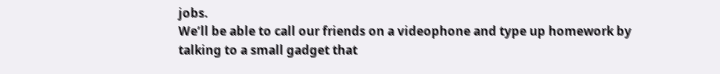jobs.
We’ll be able to call our friends on a videophone and type up homework by talking to a small gadget that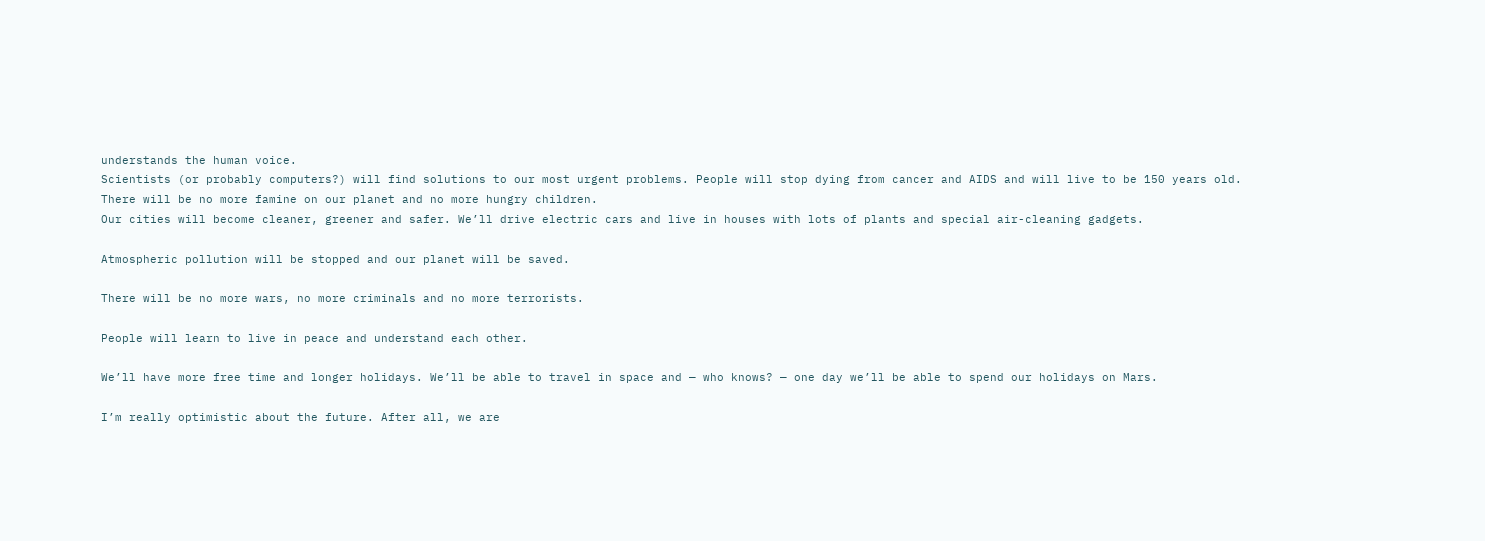understands the human voice.
Scientists (or probably computers?) will find solutions to our most urgent problems. People will stop dying from cancer and AIDS and will live to be 150 years old.
There will be no more famine on our planet and no more hungry children.
Our cities will become cleaner, greener and safer. We’ll drive electric cars and live in houses with lots of plants and special air-cleaning gadgets.

Atmospheric pollution will be stopped and our planet will be saved.

There will be no more wars, no more criminals and no more terrorists.

People will learn to live in peace and understand each other.

We’ll have more free time and longer holidays. We’ll be able to travel in space and — who knows? — one day we’ll be able to spend our holidays on Mars.

I’m really optimistic about the future. After all, we are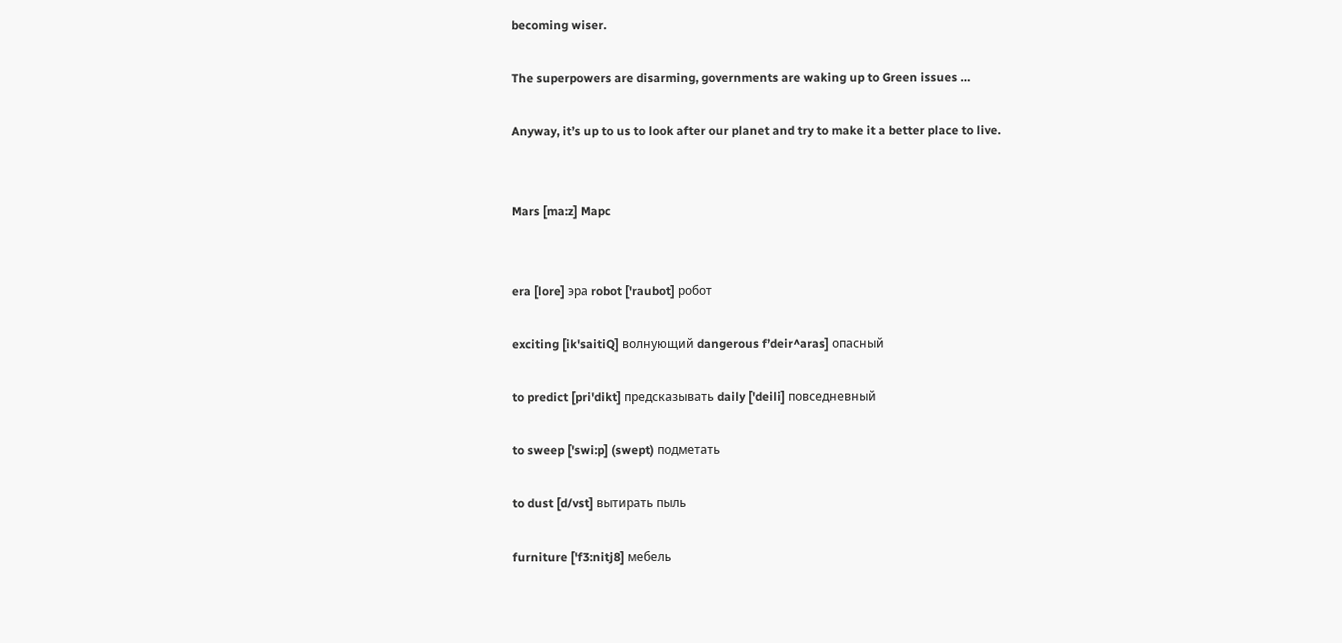becoming wiser.

The superpowers are disarming, governments are waking up to Green issues …

Anyway, it’s up to us to look after our planet and try to make it a better place to live.


Mars [ma:z] Mapc


era [lore] эра robot ['raubot] робот

exciting [ik'saitiQ] волнующий dangerous f’deir^aras] опасный

to predict [pri'dikt] предсказывать daily ['deili] повседневный

to sweep ['swi:p] (swept) подметать

to dust [d/vst] вытирать пыль

furniture ['f3:nitj8] мебель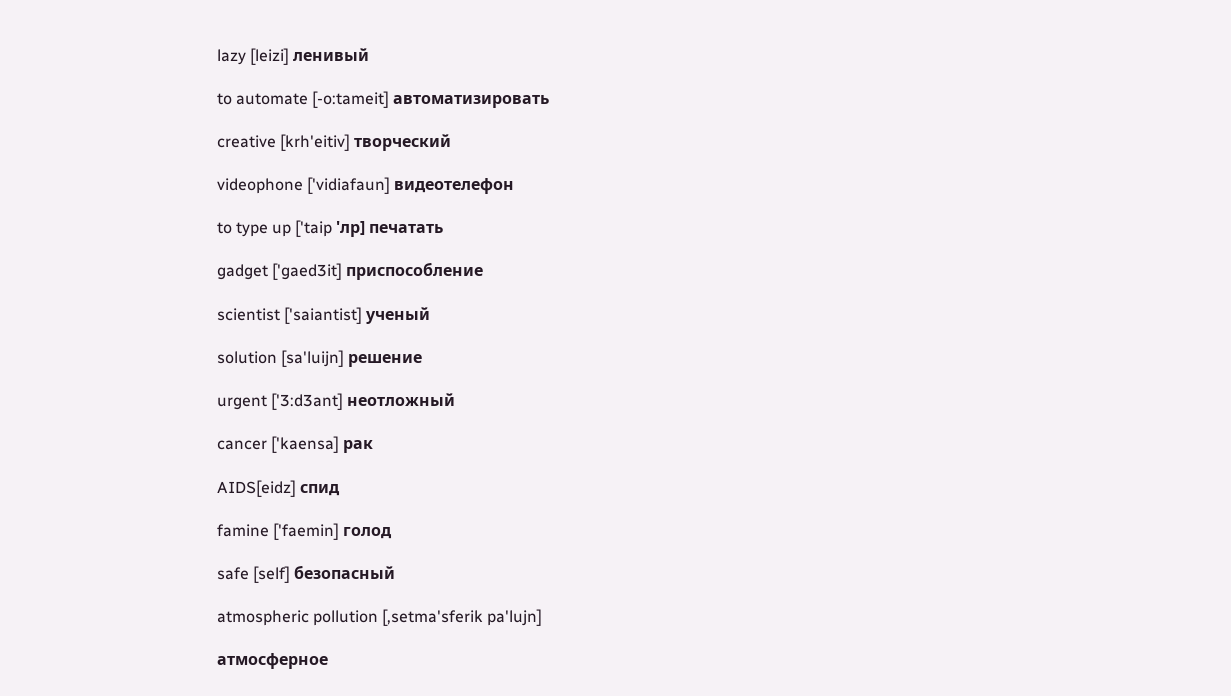lazy [leizi] ленивый

to automate [-o:tameit] автоматизировать

creative [krh'eitiv] творческий

videophone ['vidiafaun] видеотелефон

to type up ['taip 'лр] печатать

gadget ['gaed3it] приспособление

scientist ['saiantist] ученый

solution [sa'luijn] решение

urgent ['3:d3ant] неотложный

cancer ['kaensa] рак

AIDS[eidz] спид

famine ['faemin] голод

safe [self] безопасный

atmospheric pollution [,setma'sferik pa'lujn]

атмосферное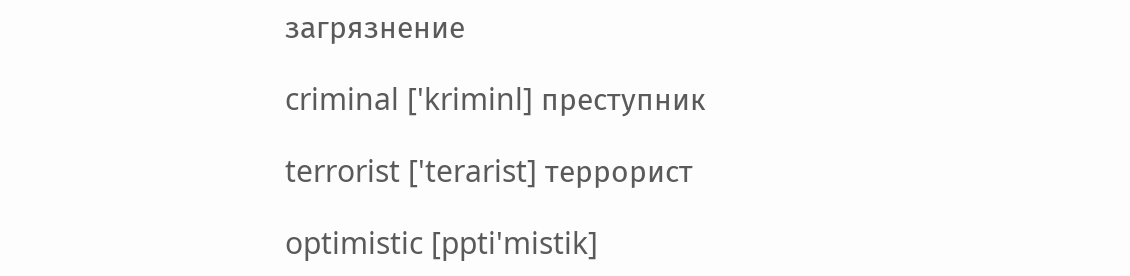загрязнение

criminal ['kriminl] преступник

terrorist ['terarist] террорист

optimistic [ppti'mistik]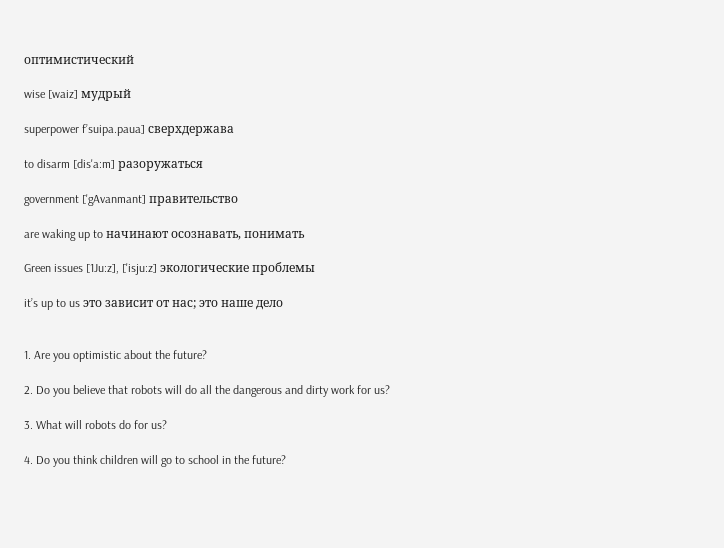оптимистический

wise [waiz] мудрый

superpower f’suipa.paua] сверхдержава

to disarm [dis'a:m] разоружаться

government ['gAvanmant] правительство

are waking up to начинают осознавать, понимать

Green issues [1Ju:z], ['isju:z] экологические проблемы

it’s up to us это зависит от нас; это наше дело


1. Are you optimistic about the future?

2. Do you believe that robots will do all the dangerous and dirty work for us?

3. What will robots do for us?

4. Do you think children will go to school in the future?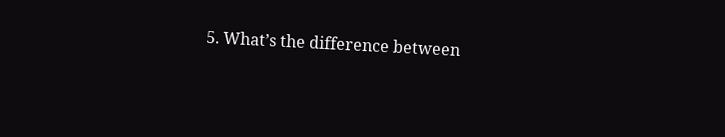5. What’s the difference between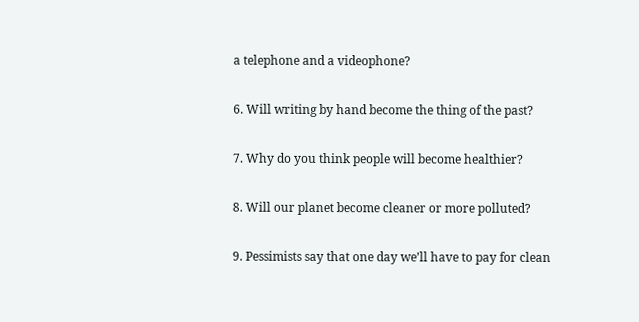a telephone and a videophone?

6. Will writing by hand become the thing of the past?

7. Why do you think people will become healthier?

8. Will our planet become cleaner or more polluted?

9. Pessimists say that one day we’ll have to pay for clean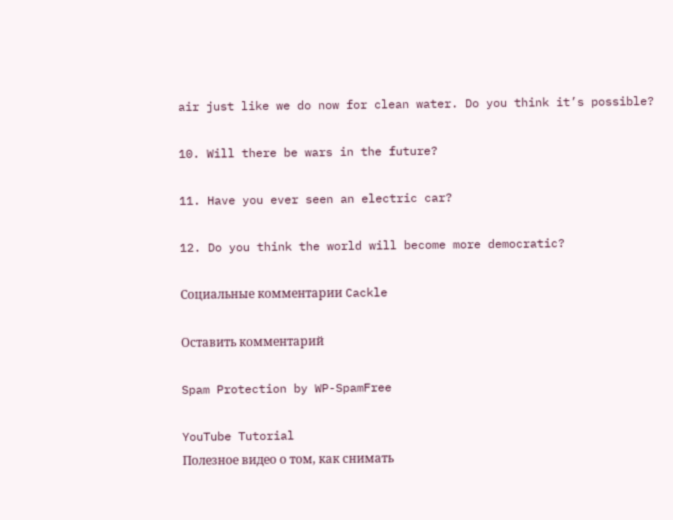air just like we do now for clean water. Do you think it’s possible?

10. Will there be wars in the future?

11. Have you ever seen an electric car?

12. Do you think the world will become more democratic?

Социальные комментарии Cackle

Оставить комментарий

Spam Protection by WP-SpamFree

YouTube Tutorial
Полезное видео о том, как снимать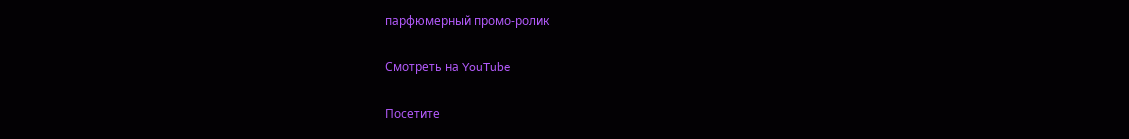парфюмерный промо-ролик

Смотреть на YouTube

Посетите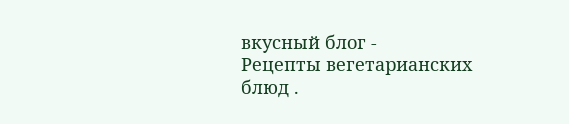вкусный блог -
Рецепты вегетарианских блюд .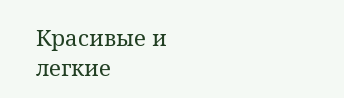Красивые и легкие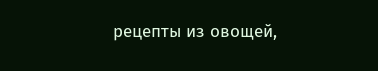рецепты из овощей,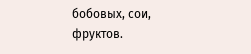бобовых, сои, фруктов.